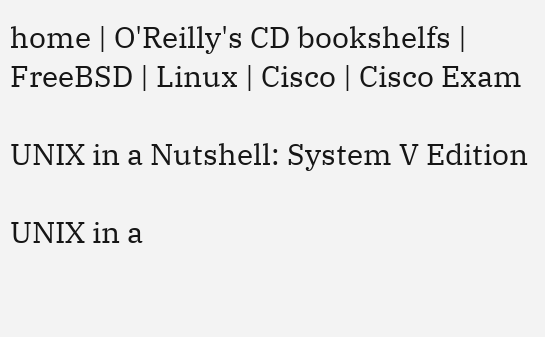home | O'Reilly's CD bookshelfs | FreeBSD | Linux | Cisco | Cisco Exam

UNIX in a Nutshell: System V Edition

UNIX in a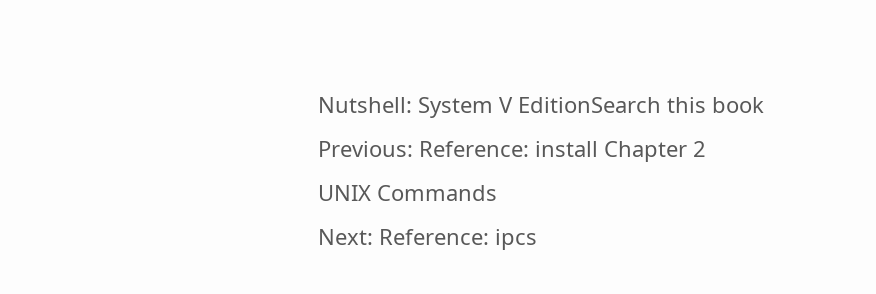Nutshell: System V EditionSearch this book
Previous: Reference: install Chapter 2
UNIX Commands
Next: Reference: ipcs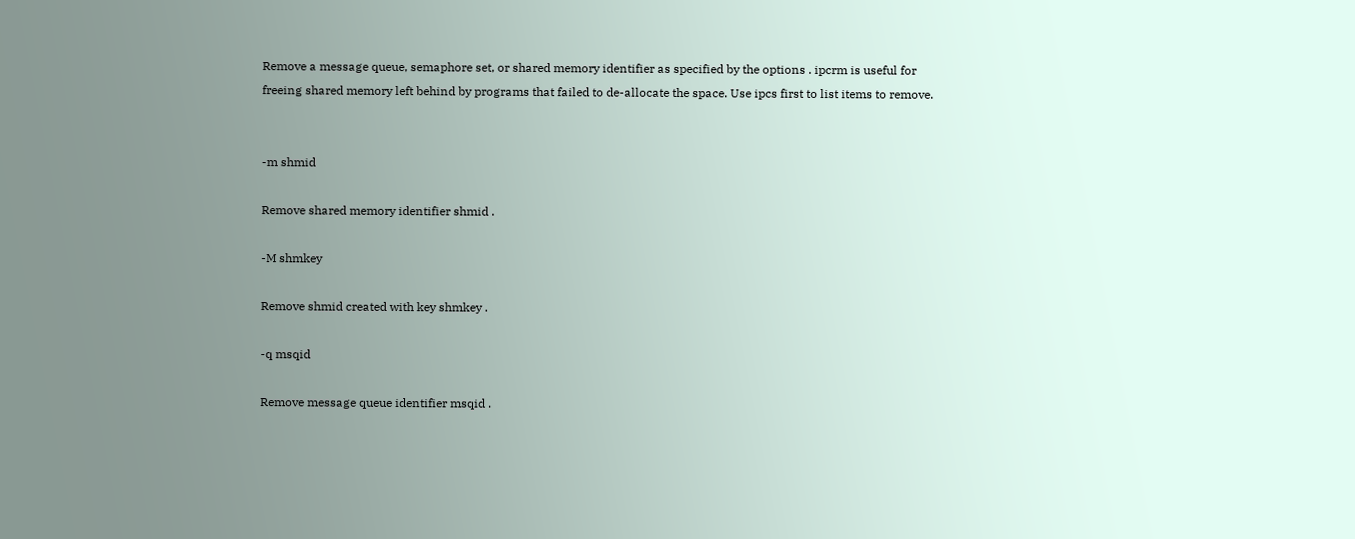Remove a message queue, semaphore set, or shared memory identifier as specified by the options . ipcrm is useful for freeing shared memory left behind by programs that failed to de-allocate the space. Use ipcs first to list items to remove.


-m shmid

Remove shared memory identifier shmid .

-M shmkey

Remove shmid created with key shmkey .

-q msqid

Remove message queue identifier msqid .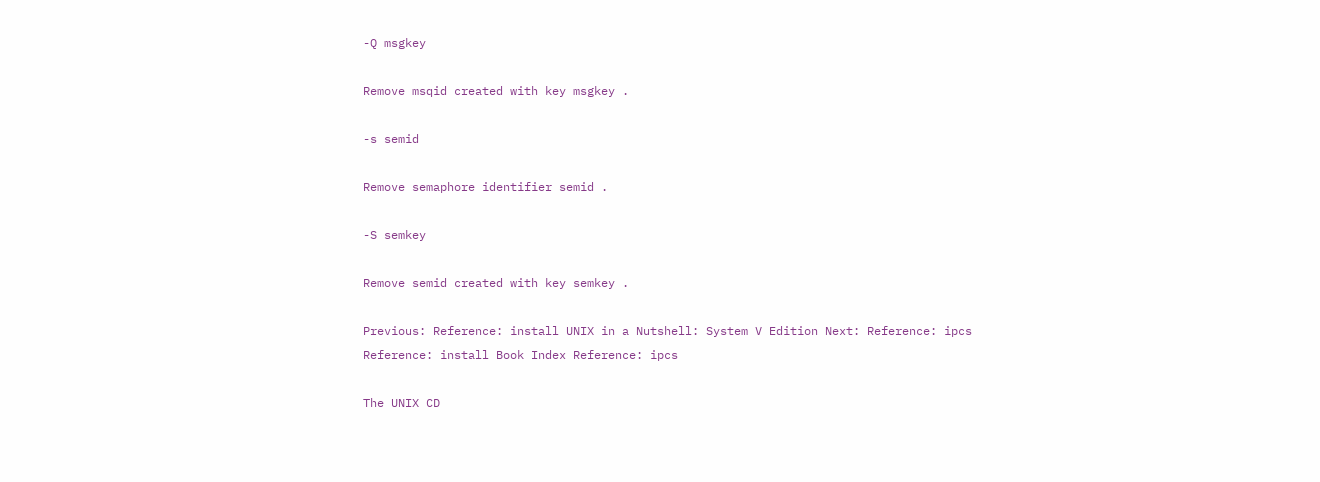-Q msgkey

Remove msqid created with key msgkey .

-s semid

Remove semaphore identifier semid .

-S semkey

Remove semid created with key semkey .

Previous: Reference: install UNIX in a Nutshell: System V Edition Next: Reference: ipcs
Reference: install Book Index Reference: ipcs

The UNIX CD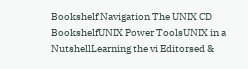Bookshelf Navigation The UNIX CD BookshelfUNIX Power ToolsUNIX in a NutshellLearning the vi Editorsed &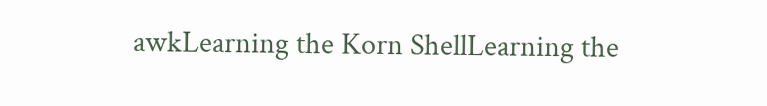awkLearning the Korn ShellLearning the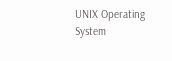UNIX Operating System